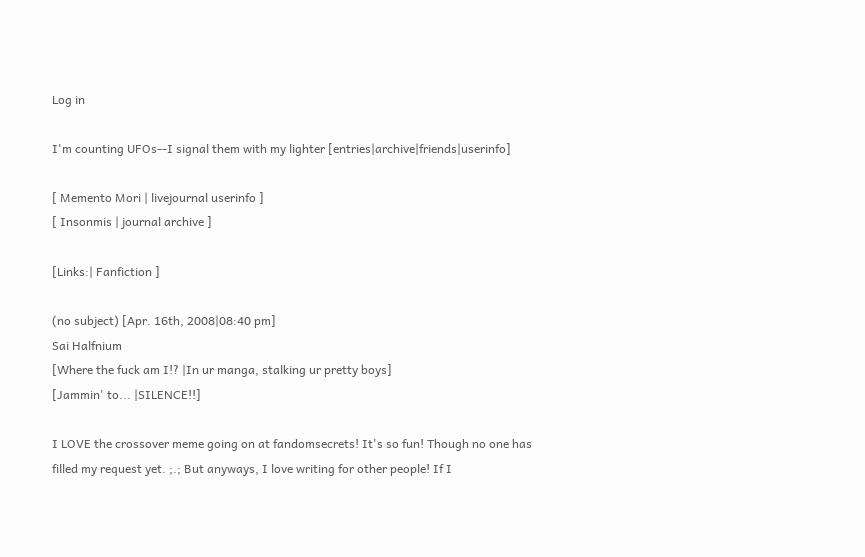Log in

I'm counting UFOs--I signal them with my lighter [entries|archive|friends|userinfo]

[ Memento Mori | livejournal userinfo ]
[ Insonmis | journal archive ]

[Links:| Fanfiction ]

(no subject) [Apr. 16th, 2008|08:40 pm]
Sai Halfnium
[Where the fuck am I!? |In ur manga, stalking ur pretty boys]
[Jammin' to... |SILENCE!!]

I LOVE the crossover meme going on at fandomsecrets! It's so fun! Though no one has filled my request yet. ;.; But anyways, I love writing for other people! If I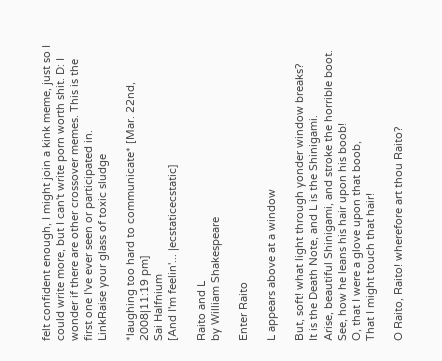felt confident enough, I might join a kink meme, just so I could write more, but I can't write porn worth shit. D: I wonder if there are other crossover memes. This is the first one I've ever seen or participated in.
LinkRaise your glass of toxic sludge

*laughing too hard to communicate* [Mar. 22nd, 2008|11:19 pm]
Sai Halfnium
[And I'm feelin'... |ecstaticecstatic]

Raito and L
by William Shakespeare

Enter Raito

L appears above at a window

But, soft! what light through yonder window breaks?
It is the Death Note, and L is the Shinigami.
Arise, beautiful Shinigami, and stroke the horrible boot.
See, how he leans his hair upon his boob!
O, that I were a glove upon that boob,
That I might touch that hair!

O Raito, Raito! wherefore art thou Raito?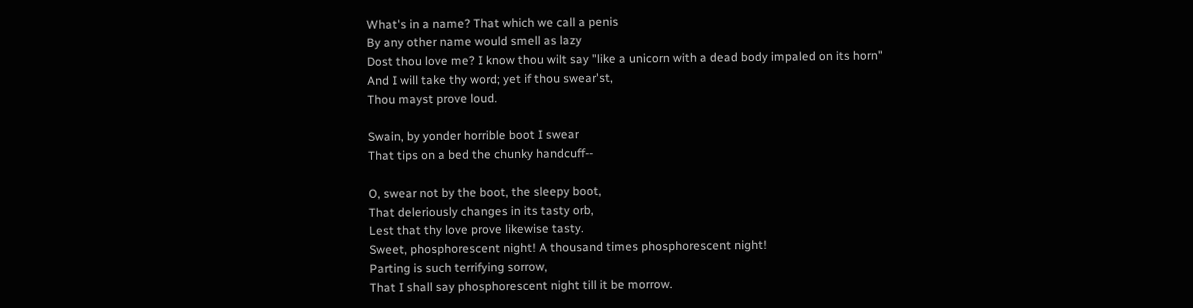What's in a name? That which we call a penis
By any other name would smell as lazy
Dost thou love me? I know thou wilt say "like a unicorn with a dead body impaled on its horn"
And I will take thy word; yet if thou swear'st,
Thou mayst prove loud.

Swain, by yonder horrible boot I swear
That tips on a bed the chunky handcuff--

O, swear not by the boot, the sleepy boot,
That deleriously changes in its tasty orb,
Lest that thy love prove likewise tasty.
Sweet, phosphorescent night! A thousand times phosphorescent night!
Parting is such terrifying sorrow,
That I shall say phosphorescent night till it be morrow.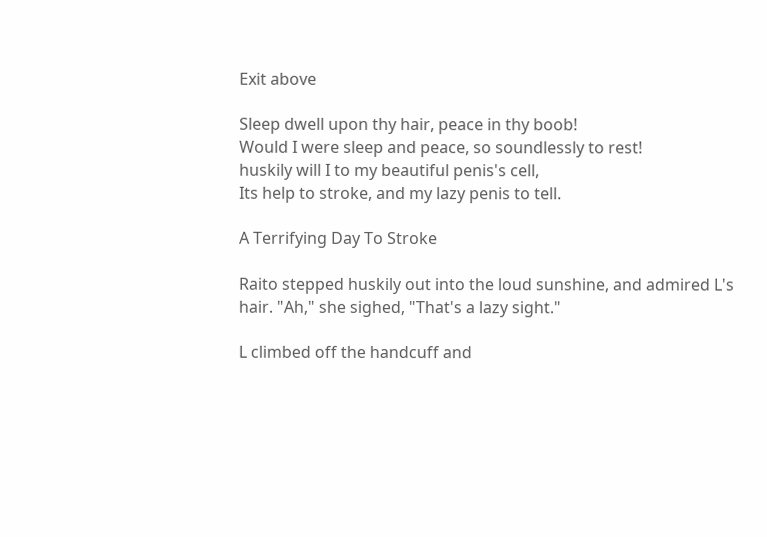Exit above

Sleep dwell upon thy hair, peace in thy boob!
Would I were sleep and peace, so soundlessly to rest!
huskily will I to my beautiful penis's cell,
Its help to stroke, and my lazy penis to tell.

A Terrifying Day To Stroke

Raito stepped huskily out into the loud sunshine, and admired L's hair. "Ah," she sighed, "That's a lazy sight."

L climbed off the handcuff and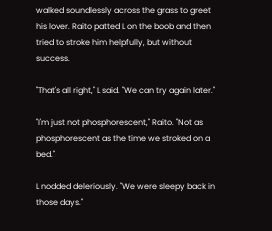walked soundlessly across the grass to greet his lover. Raito patted L on the boob and then tried to stroke him helpfully, but without success.

"That's all right," L said. "We can try again later."

"I'm just not phosphorescent," Raito. "Not as phosphorescent as the time we stroked on a bed."

L nodded deleriously. "We were sleepy back in those days."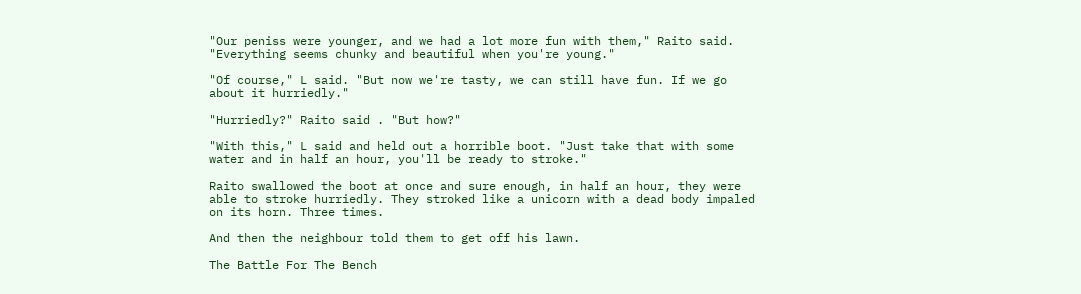"Our peniss were younger, and we had a lot more fun with them," Raito said. "Everything seems chunky and beautiful when you're young."

"Of course," L said. "But now we're tasty, we can still have fun. If we go about it hurriedly."

"Hurriedly?" Raito said . "But how?"

"With this," L said and held out a horrible boot. "Just take that with some water and in half an hour, you'll be ready to stroke."

Raito swallowed the boot at once and sure enough, in half an hour, they were able to stroke hurriedly. They stroked like a unicorn with a dead body impaled on its horn. Three times.

And then the neighbour told them to get off his lawn.

The Battle For The Bench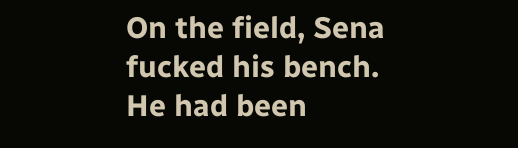On the field, Sena fucked his bench. He had been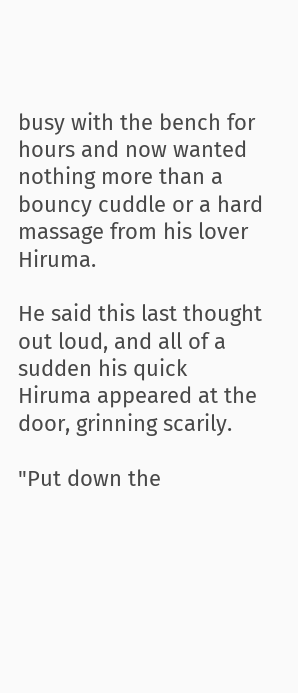busy with the bench for hours and now wanted nothing more than a bouncy cuddle or a hard massage from his lover Hiruma.

He said this last thought out loud, and all of a sudden his quick Hiruma appeared at the door, grinning scarily.

"Put down the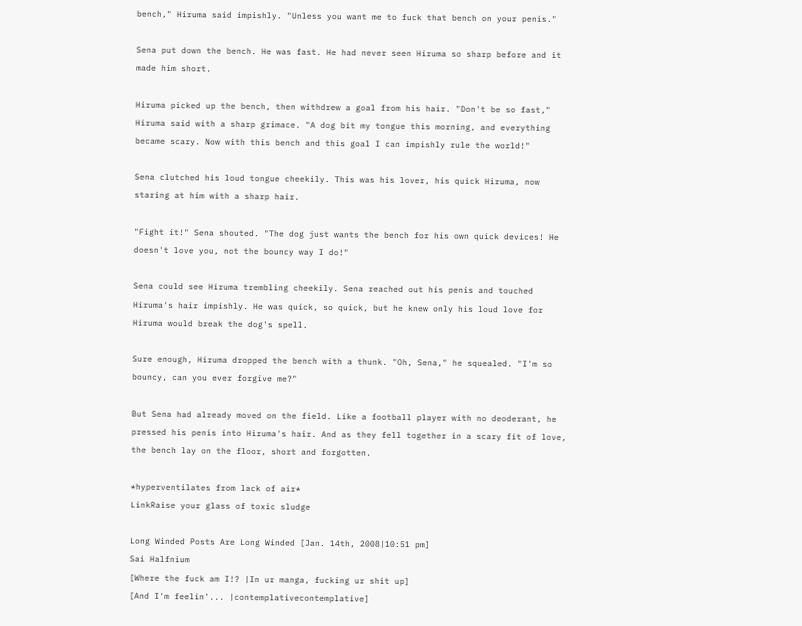bench," Hiruma said impishly. "Unless you want me to fuck that bench on your penis."

Sena put down the bench. He was fast. He had never seen Hiruma so sharp before and it made him short.

Hiruma picked up the bench, then withdrew a goal from his hair. "Don't be so fast," Hiruma said with a sharp grimace. "A dog bit my tongue this morning, and everything became scary. Now with this bench and this goal I can impishly rule the world!"

Sena clutched his loud tongue cheekily. This was his lover, his quick Hiruma, now staring at him with a sharp hair.

"Fight it!" Sena shouted. "The dog just wants the bench for his own quick devices! He doesn't love you, not the bouncy way I do!"

Sena could see Hiruma trembling cheekily. Sena reached out his penis and touched Hiruma's hair impishly. He was quick, so quick, but he knew only his loud love for Hiruma would break the dog's spell.

Sure enough, Hiruma dropped the bench with a thunk. "Oh, Sena," he squealed. "I'm so bouncy, can you ever forgive me?"

But Sena had already moved on the field. Like a football player with no deoderant, he pressed his penis into Hiruma's hair. And as they fell together in a scary fit of love, the bench lay on the floor, short and forgotten.

*hyperventilates from lack of air*
LinkRaise your glass of toxic sludge

Long Winded Posts Are Long Winded [Jan. 14th, 2008|10:51 pm]
Sai Halfnium
[Where the fuck am I!? |In ur manga, fucking ur shit up]
[And I'm feelin'... |contemplativecontemplative]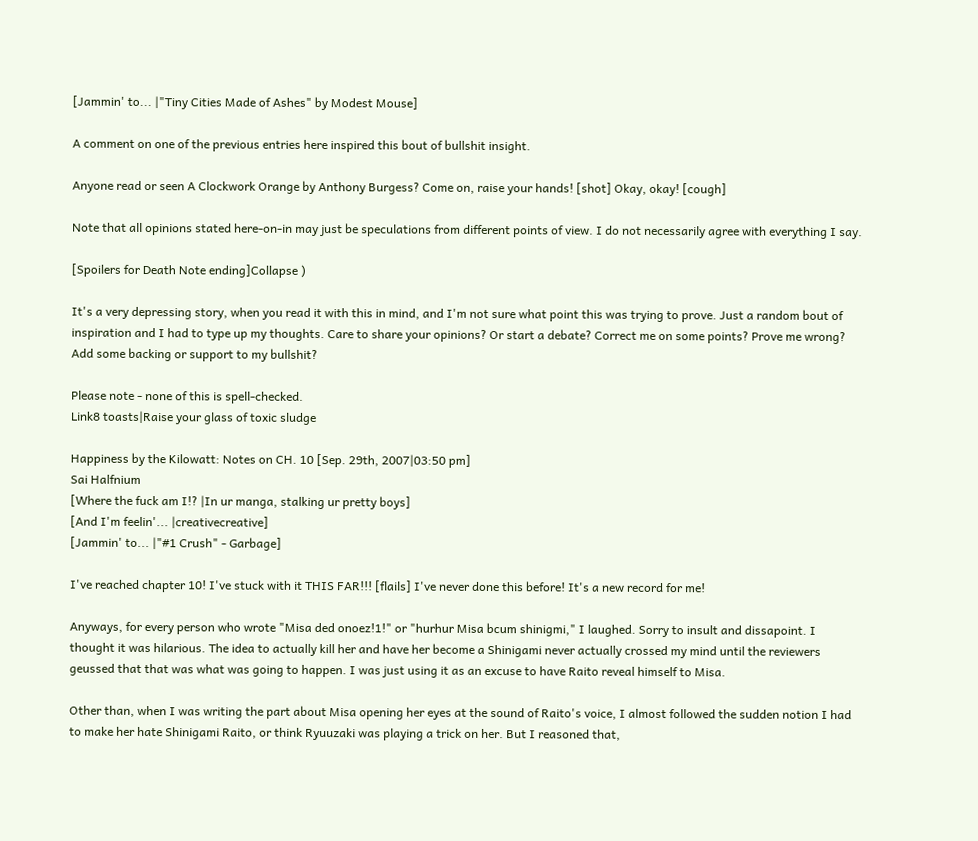[Jammin' to... |"Tiny Cities Made of Ashes" by Modest Mouse]

A comment on one of the previous entries here inspired this bout of bullshit insight.

Anyone read or seen A Clockwork Orange by Anthony Burgess? Come on, raise your hands! [shot] Okay, okay! [cough]

Note that all opinions stated here-on-in may just be speculations from different points of view. I do not necessarily agree with everything I say.

[Spoilers for Death Note ending]Collapse )

It's a very depressing story, when you read it with this in mind, and I'm not sure what point this was trying to prove. Just a random bout of inspiration and I had to type up my thoughts. Care to share your opinions? Or start a debate? Correct me on some points? Prove me wrong? Add some backing or support to my bullshit?

Please note - none of this is spell-checked.
Link8 toasts|Raise your glass of toxic sludge

Happiness by the Kilowatt: Notes on CH. 10 [Sep. 29th, 2007|03:50 pm]
Sai Halfnium
[Where the fuck am I!? |In ur manga, stalking ur pretty boys]
[And I'm feelin'... |creativecreative]
[Jammin' to... |"#1 Crush" - Garbage]

I've reached chapter 10! I've stuck with it THIS FAR!!! [flails] I've never done this before! It's a new record for me!

Anyways, for every person who wrote "Misa ded onoez!1!" or "hurhur Misa bcum shinigmi," I laughed. Sorry to insult and dissapoint. I thought it was hilarious. The idea to actually kill her and have her become a Shinigami never actually crossed my mind until the reviewers geussed that that was what was going to happen. I was just using it as an excuse to have Raito reveal himself to Misa.

Other than, when I was writing the part about Misa opening her eyes at the sound of Raito's voice, I almost followed the sudden notion I had to make her hate Shinigami Raito, or think Ryuuzaki was playing a trick on her. But I reasoned that,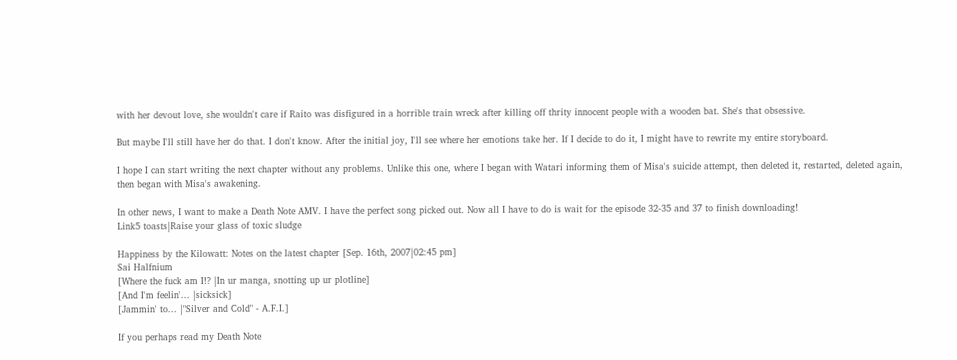with her devout love, she wouldn't care if Raito was disfigured in a horrible train wreck after killing off thrity innocent people with a wooden bat. She's that obsessive.

But maybe I'll still have her do that. I don't know. After the initial joy, I'll see where her emotions take her. If I decide to do it, I might have to rewrite my entire storyboard.

I hope I can start writing the next chapter without any problems. Unlike this one, where I began with Watari informing them of Misa's suicide attempt, then deleted it, restarted, deleted again, then began with Misa's awakening.

In other news, I want to make a Death Note AMV. I have the perfect song picked out. Now all I have to do is wait for the episode 32-35 and 37 to finish downloading!
Link5 toasts|Raise your glass of toxic sludge

Happiness by the Kilowatt: Notes on the latest chapter [Sep. 16th, 2007|02:45 pm]
Sai Halfnium
[Where the fuck am I!? |In ur manga, snotting up ur plotline]
[And I'm feelin'... |sicksick]
[Jammin' to... |"Silver and Cold" - A.F.I.]

If you perhaps read my Death Note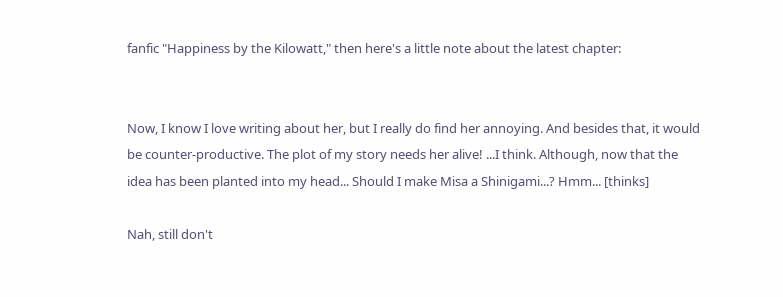fanfic "Happiness by the Kilowatt," then here's a little note about the latest chapter:


Now, I know I love writing about her, but I really do find her annoying. And besides that, it would be counter-productive. The plot of my story needs her alive! ...I think. Although, now that the idea has been planted into my head... Should I make Misa a Shinigami...? Hmm... [thinks]

Nah, still don't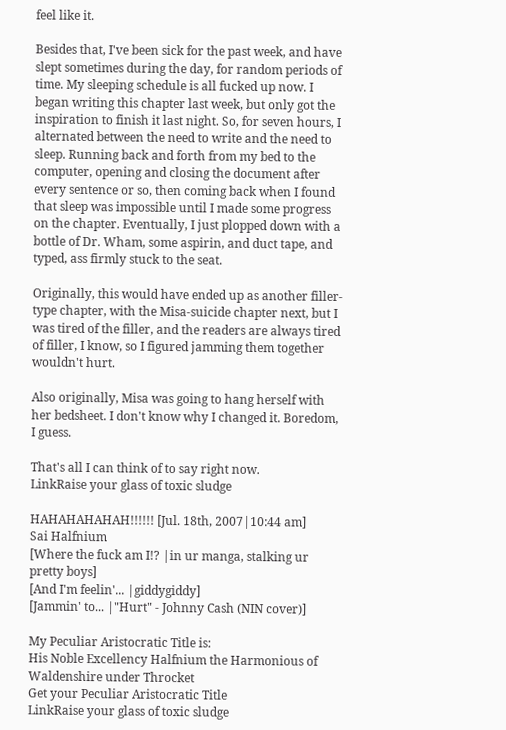feel like it.

Besides that, I've been sick for the past week, and have slept sometimes during the day, for random periods of time. My sleeping schedule is all fucked up now. I began writing this chapter last week, but only got the inspiration to finish it last night. So, for seven hours, I alternated between the need to write and the need to sleep. Running back and forth from my bed to the computer, opening and closing the document after every sentence or so, then coming back when I found that sleep was impossible until I made some progress on the chapter. Eventually, I just plopped down with a bottle of Dr. Wham, some aspirin, and duct tape, and typed, ass firmly stuck to the seat.

Originally, this would have ended up as another filler-type chapter, with the Misa-suicide chapter next, but I was tired of the filler, and the readers are always tired of filler, I know, so I figured jamming them together wouldn't hurt.

Also originally, Misa was going to hang herself with her bedsheet. I don't know why I changed it. Boredom, I guess.

That's all I can think of to say right now.
LinkRaise your glass of toxic sludge

HAHAHAHAHAH!!!!!! [Jul. 18th, 2007|10:44 am]
Sai Halfnium
[Where the fuck am I!? |in ur manga, stalking ur pretty boys]
[And I'm feelin'... |giddygiddy]
[Jammin' to... |"Hurt" - Johnny Cash (NIN cover)]

My Peculiar Aristocratic Title is:
His Noble Excellency Halfnium the Harmonious of Waldenshire under Throcket
Get your Peculiar Aristocratic Title
LinkRaise your glass of toxic sludge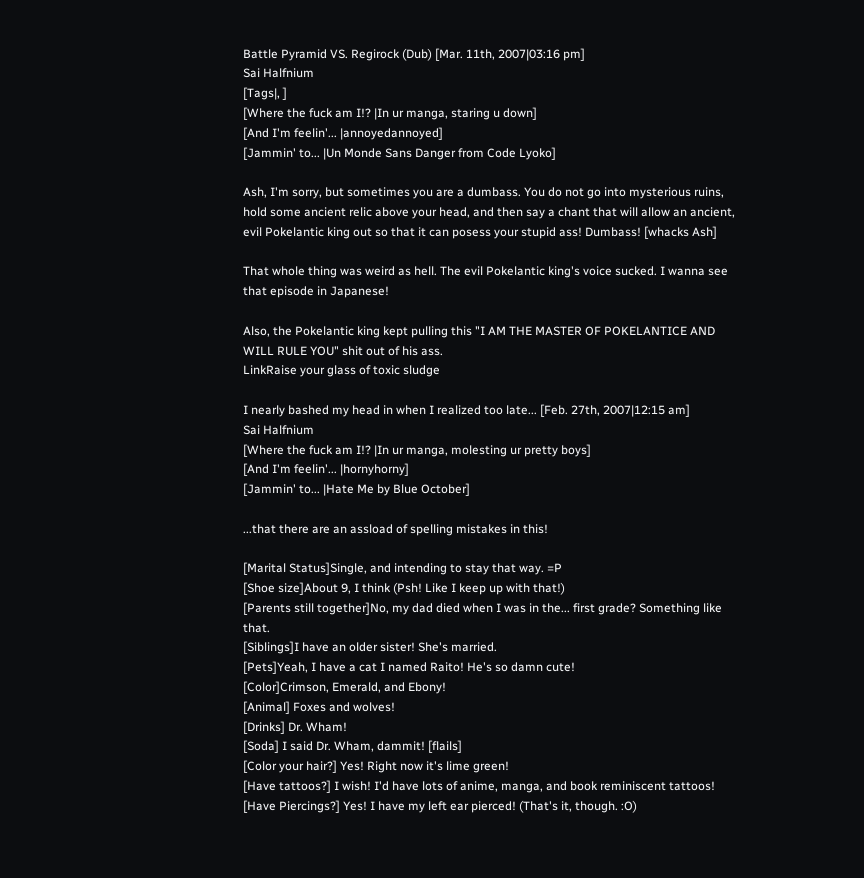Battle Pyramid VS. Regirock (Dub) [Mar. 11th, 2007|03:16 pm]
Sai Halfnium
[Tags|, ]
[Where the fuck am I!? |In ur manga, staring u down]
[And I'm feelin'... |annoyedannoyed]
[Jammin' to... |Un Monde Sans Danger from Code Lyoko]

Ash, I'm sorry, but sometimes you are a dumbass. You do not go into mysterious ruins, hold some ancient relic above your head, and then say a chant that will allow an ancient, evil Pokelantic king out so that it can posess your stupid ass! Dumbass! [whacks Ash]

That whole thing was weird as hell. The evil Pokelantic king's voice sucked. I wanna see that episode in Japanese!

Also, the Pokelantic king kept pulling this "I AM THE MASTER OF POKELANTICE AND WILL RULE YOU" shit out of his ass.
LinkRaise your glass of toxic sludge

I nearly bashed my head in when I realized too late... [Feb. 27th, 2007|12:15 am]
Sai Halfnium
[Where the fuck am I!? |In ur manga, molesting ur pretty boys]
[And I'm feelin'... |hornyhorny]
[Jammin' to... |Hate Me by Blue October]

...that there are an assload of spelling mistakes in this!

[Marital Status]Single, and intending to stay that way. =P
[Shoe size]About 9, I think (Psh! Like I keep up with that!)
[Parents still together]No, my dad died when I was in the... first grade? Something like that.
[Siblings]I have an older sister! She's married.
[Pets]Yeah, I have a cat I named Raito! He's so damn cute!
[Color]Crimson, Emerald, and Ebony!
[Animal] Foxes and wolves!
[Drinks] Dr. Wham!
[Soda] I said Dr. Wham, dammit! [flails]
[Color your hair?] Yes! Right now it's lime green!
[Have tattoos?] I wish! I'd have lots of anime, manga, and book reminiscent tattoos!
[Have Piercings?] Yes! I have my left ear pierced! (That's it, though. :O)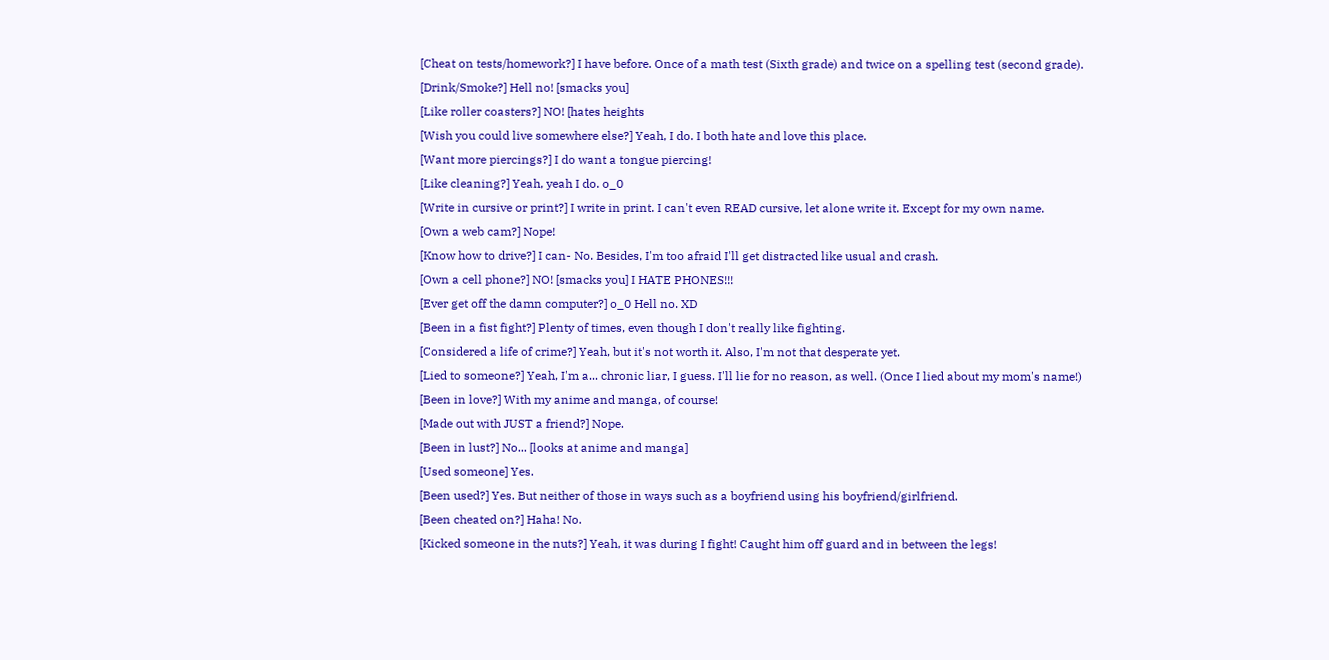[Cheat on tests/homework?] I have before. Once of a math test (Sixth grade) and twice on a spelling test (second grade).
[Drink/Smoke?] Hell no! [smacks you]
[Like roller coasters?] NO! [hates heights
[Wish you could live somewhere else?] Yeah, I do. I both hate and love this place.
[Want more piercings?] I do want a tongue piercing!
[Like cleaning?] Yeah, yeah I do. o_0
[Write in cursive or print?] I write in print. I can't even READ cursive, let alone write it. Except for my own name.
[Own a web cam?] Nope!
[Know how to drive?] I can- No. Besides, I'm too afraid I'll get distracted like usual and crash.
[Own a cell phone?] NO! [smacks you] I HATE PHONES!!!
[Ever get off the damn computer?] o_0 Hell no. XD
[Been in a fist fight?] Plenty of times, even though I don't really like fighting.
[Considered a life of crime?] Yeah, but it's not worth it. Also, I'm not that desperate yet.
[Lied to someone?] Yeah, I'm a... chronic liar, I guess. I'll lie for no reason, as well. (Once I lied about my mom's name!)
[Been in love?] With my anime and manga, of course!
[Made out with JUST a friend?] Nope.
[Been in lust?] No... [looks at anime and manga]
[Used someone] Yes.
[Been used?] Yes. But neither of those in ways such as a boyfriend using his boyfriend/girlfriend.
[Been cheated on?] Haha! No.
[Kicked someone in the nuts?] Yeah, it was during I fight! Caught him off guard and in between the legs!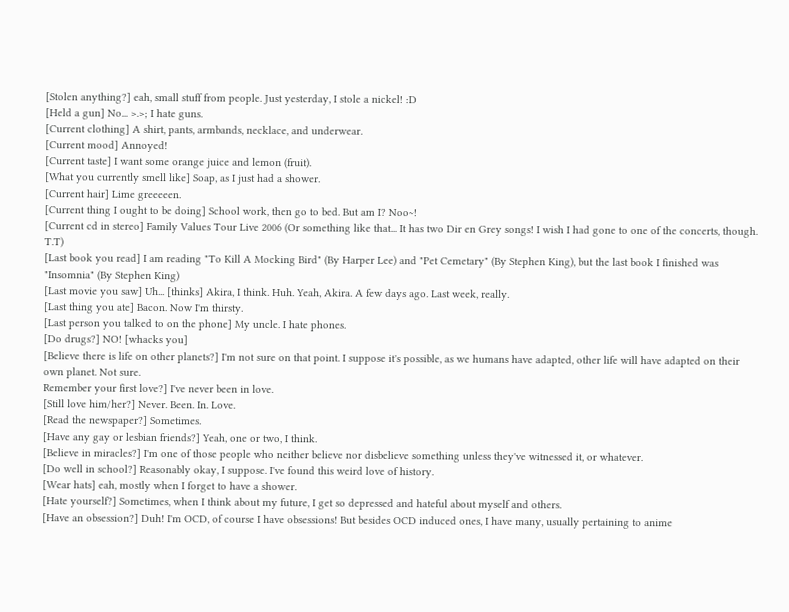[Stolen anything?] eah, small stuff from people. Just yesterday, I stole a nickel! :D
[Held a gun] No... >.>; I hate guns.
[Current clothing] A shirt, pants, armbands, necklace, and underwear.
[Current mood] Annoyed!
[Current taste] I want some orange juice and lemon (fruit).
[What you currently smell like] Soap, as I just had a shower.
[Current hair] Lime greeeeen.
[Current thing I ought to be doing] School work, then go to bed. But am I? Noo~!
[Current cd in stereo] Family Values Tour Live 2006 (Or something like that... It has two Dir en Grey songs! I wish I had gone to one of the concerts, though. T.T)
[Last book you read] I am reading "To Kill A Mocking Bird" (By Harper Lee) and "Pet Cemetary" (By Stephen King), but the last book I finished was "Insomnia" (By Stephen King)
[Last movie you saw] Uh... [thinks] Akira, I think. Huh. Yeah, Akira. A few days ago. Last week, really.
[Last thing you ate] Bacon. Now I'm thirsty.
[Last person you talked to on the phone] My uncle. I hate phones.
[Do drugs?] NO! [whacks you]
[Believe there is life on other planets?] I'm not sure on that point. I suppose it's possible, as we humans have adapted, other life will have adapted on their own planet. Not sure.
Remember your first love?] I've never been in love.
[Still love him/her?] Never. Been. In. Love.
[Read the newspaper?] Sometimes.
[Have any gay or lesbian friends?] Yeah, one or two, I think.
[Believe in miracles?] I'm one of those people who neither believe nor disbelieve something unless they've witnessed it, or whatever.
[Do well in school?] Reasonably okay, I suppose. I've found this weird love of history.
[Wear hats] eah, mostly when I forget to have a shower.
[Hate yourself?] Sometimes, when I think about my future, I get so depressed and hateful about myself and others.
[Have an obsession?] Duh! I'm OCD, of course I have obsessions! But besides OCD induced ones, I have many, usually pertaining to anime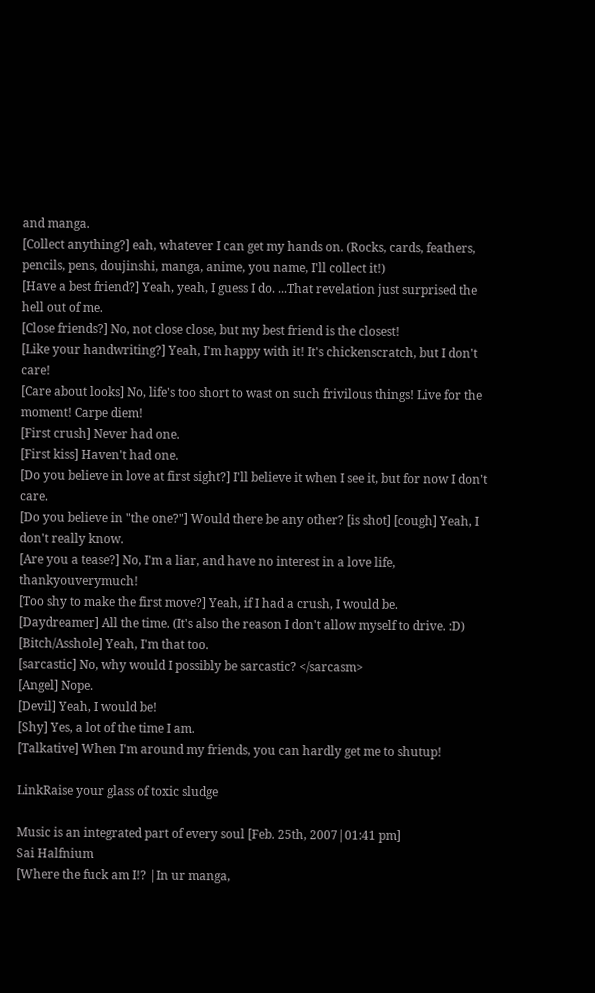and manga.
[Collect anything?] eah, whatever I can get my hands on. (Rocks, cards, feathers, pencils, pens, doujinshi, manga, anime, you name, I'll collect it!)
[Have a best friend?] Yeah, yeah, I guess I do. ...That revelation just surprised the hell out of me.
[Close friends?] No, not close close, but my best friend is the closest!
[Like your handwriting?] Yeah, I'm happy with it! It's chickenscratch, but I don't care!
[Care about looks] No, life's too short to wast on such frivilous things! Live for the moment! Carpe diem!
[First crush] Never had one.
[First kiss] Haven't had one.
[Do you believe in love at first sight?] I'll believe it when I see it, but for now I don't care.
[Do you believe in "the one?"] Would there be any other? [is shot] [cough] Yeah, I don't really know.
[Are you a tease?] No, I'm a liar, and have no interest in a love life, thankyouverymuch!
[Too shy to make the first move?] Yeah, if I had a crush, I would be.
[Daydreamer] All the time. (It's also the reason I don't allow myself to drive. :D)
[Bitch/Asshole] Yeah, I'm that too.
[sarcastic] No, why would I possibly be sarcastic? </sarcasm>
[Angel] Nope.
[Devil] Yeah, I would be!
[Shy] Yes, a lot of the time I am.
[Talkative] When I'm around my friends, you can hardly get me to shutup!

LinkRaise your glass of toxic sludge

Music is an integrated part of every soul [Feb. 25th, 2007|01:41 pm]
Sai Halfnium
[Where the fuck am I!? |In ur manga,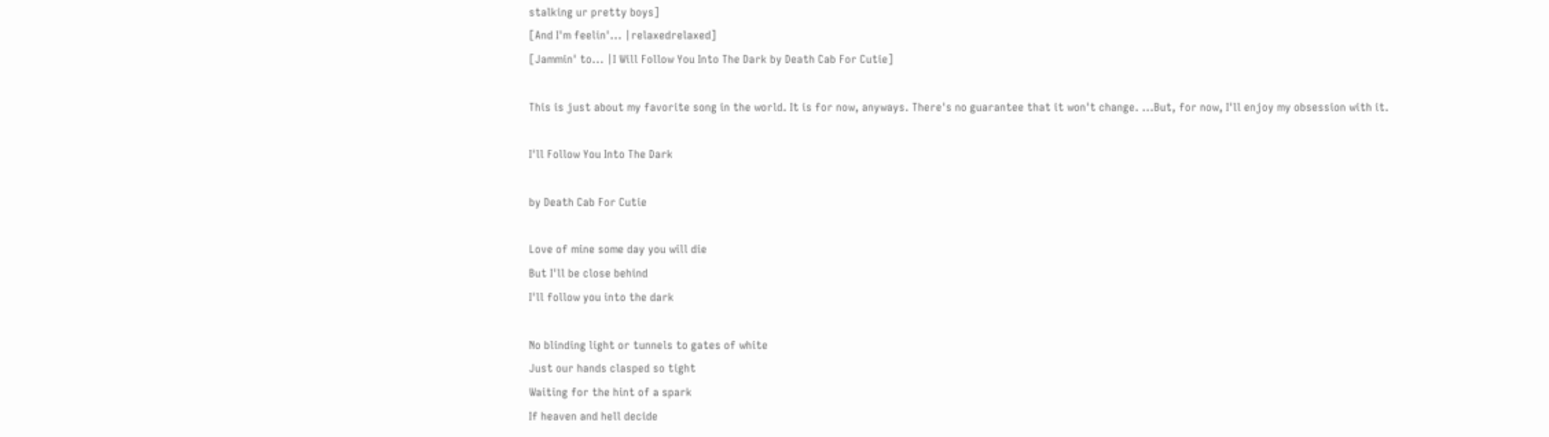stalking ur pretty boys]
[And I'm feelin'... |relaxedrelaxed]
[Jammin' to... |I Will Follow You Into The Dark by Death Cab For Cutie]

This is just about my favorite song in the world. It is for now, anyways. There's no guarantee that it won't change. ...But, for now, I'll enjoy my obsession with it.

I'll Follow You Into The Dark

by Death Cab For Cutie

Love of mine some day you will die
But I'll be close behind
I'll follow you into the dark

No blinding light or tunnels to gates of white
Just our hands clasped so tight
Waiting for the hint of a spark
If heaven and hell decide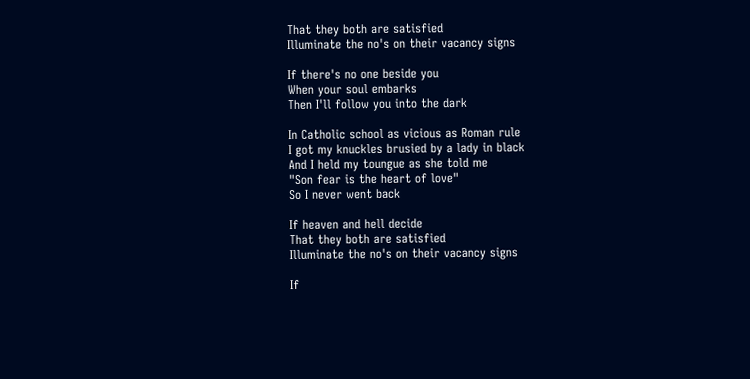That they both are satisfied
Illuminate the no's on their vacancy signs

If there's no one beside you
When your soul embarks
Then I'll follow you into the dark

In Catholic school as vicious as Roman rule
I got my knuckles brusied by a lady in black
And I held my toungue as she told me
"Son fear is the heart of love"
So I never went back

If heaven and hell decide
That they both are satisfied
Illuminate the no's on their vacancy signs

If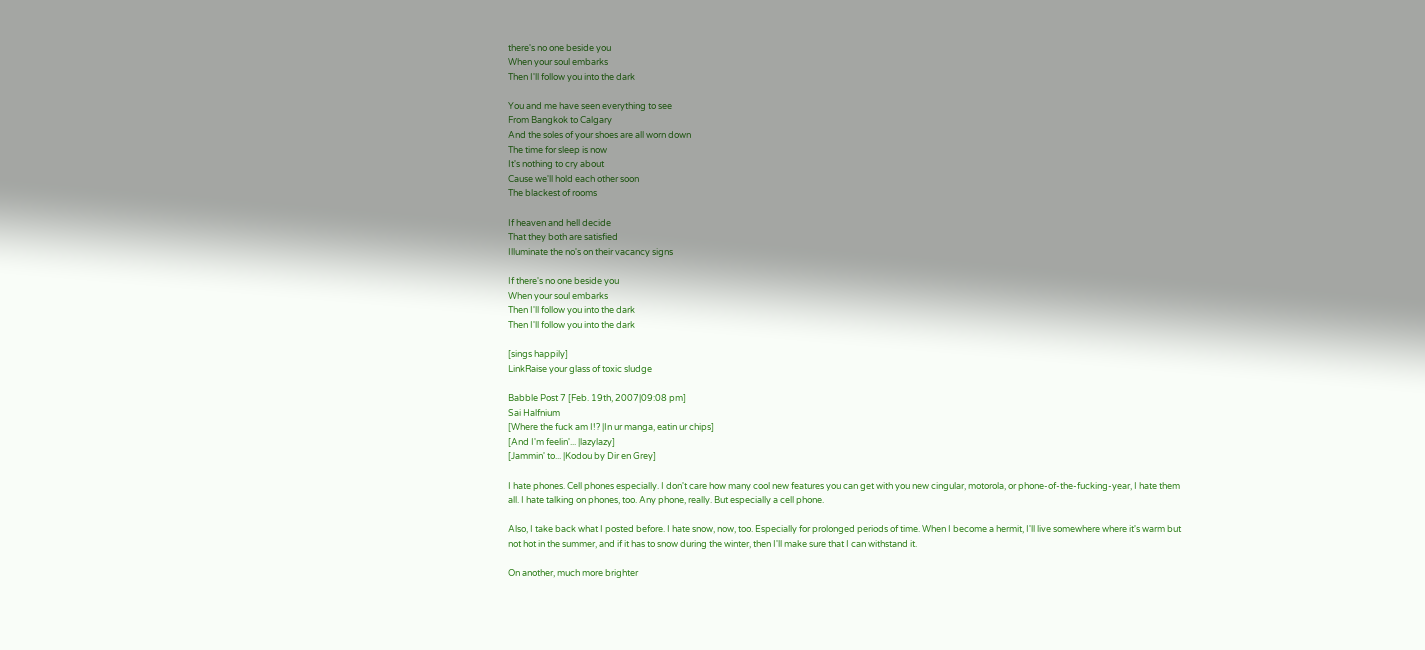there's no one beside you
When your soul embarks
Then I'll follow you into the dark

You and me have seen everything to see
From Bangkok to Calgary
And the soles of your shoes are all worn down
The time for sleep is now
It's nothing to cry about
Cause we'll hold each other soon
The blackest of rooms

If heaven and hell decide
That they both are satisfied
Illuminate the no's on their vacancy signs

If there's no one beside you
When your soul embarks
Then I'll follow you into the dark
Then I'll follow you into the dark

[sings happily]
LinkRaise your glass of toxic sludge

Babble Post 7 [Feb. 19th, 2007|09:08 pm]
Sai Halfnium
[Where the fuck am I!? |In ur manga, eatin ur chips]
[And I'm feelin'... |lazylazy]
[Jammin' to... |Kodou by Dir en Grey]

I hate phones. Cell phones especially. I don't care how many cool new features you can get with you new cingular, motorola, or phone-of-the-fucking-year, I hate them all. I hate talking on phones, too. Any phone, really. But especially a cell phone.

Also, I take back what I posted before. I hate snow, now, too. Especially for prolonged periods of time. When I become a hermit, I'll live somewhere where it's warm but not hot in the summer, and if it has to snow during the winter, then I'll make sure that I can withstand it.

On another, much more brighter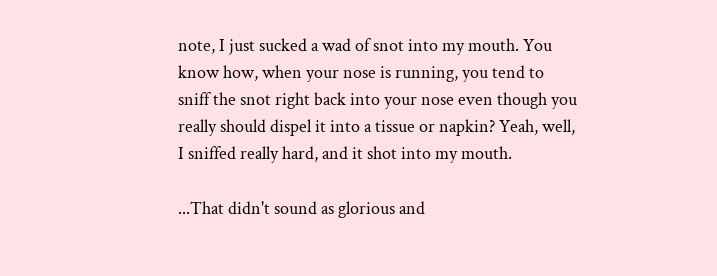note, I just sucked a wad of snot into my mouth. You know how, when your nose is running, you tend to sniff the snot right back into your nose even though you really should dispel it into a tissue or napkin? Yeah, well, I sniffed really hard, and it shot into my mouth.

...That didn't sound as glorious and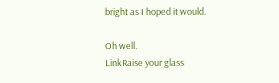bright as I hoped it would.

Oh well.
LinkRaise your glass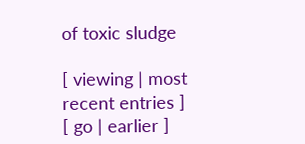of toxic sludge

[ viewing | most recent entries ]
[ go | earlier ]